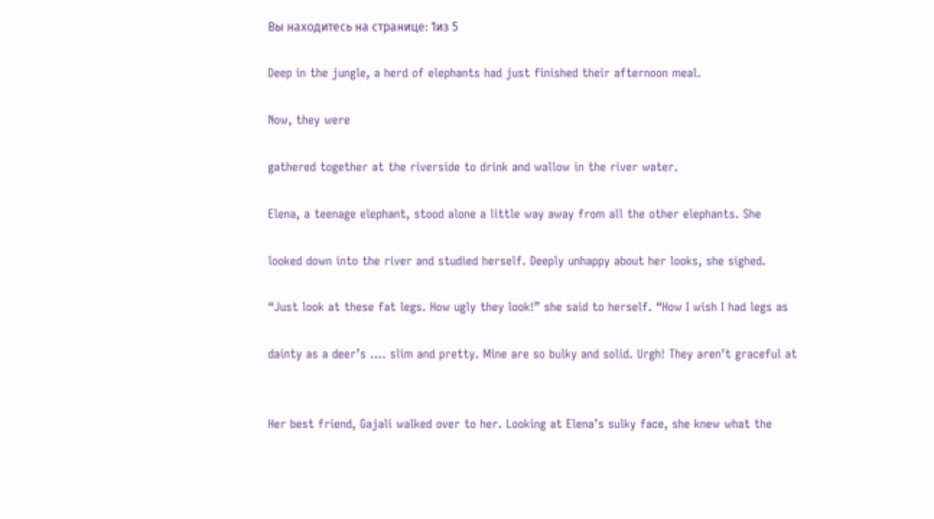Вы находитесь на странице: 1из 5

Deep in the jungle, a herd of elephants had just finished their afternoon meal.

Now, they were

gathered together at the riverside to drink and wallow in the river water.

Elena, a teenage elephant, stood alone a little way away from all the other elephants. She

looked down into the river and studied herself. Deeply unhappy about her looks, she sighed.

“Just look at these fat legs. How ugly they look!” she said to herself. “How I wish I had legs as

dainty as a deer’s …. slim and pretty. Mine are so bulky and solid. Urgh! They aren’t graceful at


Her best friend, Gajali walked over to her. Looking at Elena’s sulky face, she knew what the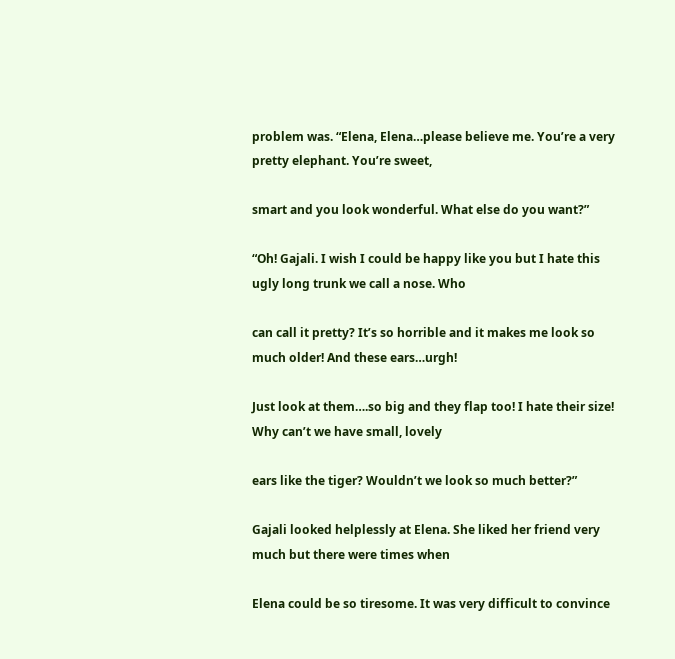problem was. “Elena, Elena…please believe me. You’re a very pretty elephant. You’re sweet,

smart and you look wonderful. What else do you want?”

“Oh! Gajali. I wish I could be happy like you but I hate this ugly long trunk we call a nose. Who

can call it pretty? It’s so horrible and it makes me look so much older! And these ears…urgh!

Just look at them….so big and they flap too! I hate their size! Why can’t we have small, lovely

ears like the tiger? Wouldn’t we look so much better?”

Gajali looked helplessly at Elena. She liked her friend very much but there were times when

Elena could be so tiresome. It was very difficult to convince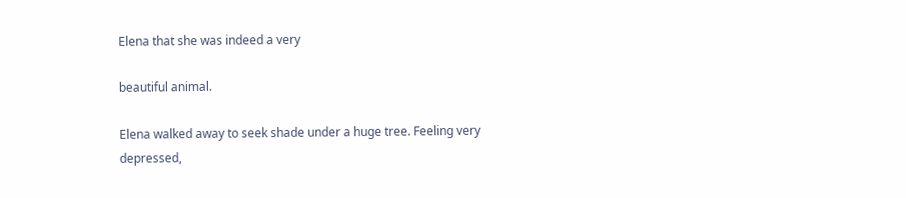Elena that she was indeed a very

beautiful animal.

Elena walked away to seek shade under a huge tree. Feeling very depressed,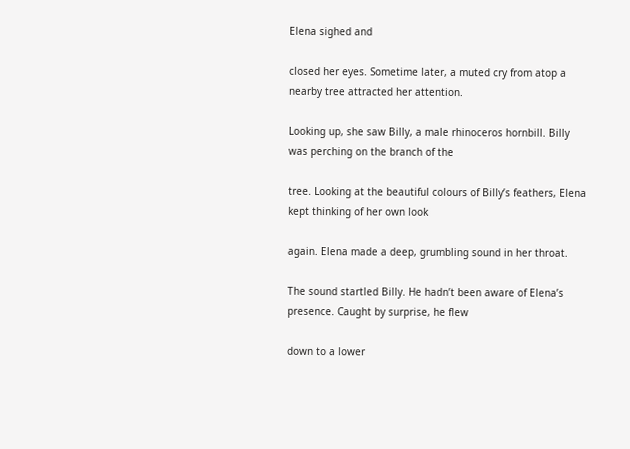Elena sighed and

closed her eyes. Sometime later, a muted cry from atop a nearby tree attracted her attention.

Looking up, she saw Billy, a male rhinoceros hornbill. Billy was perching on the branch of the

tree. Looking at the beautiful colours of Billy’s feathers, Elena kept thinking of her own look

again. Elena made a deep, grumbling sound in her throat.

The sound startled Billy. He hadn’t been aware of Elena’s presence. Caught by surprise, he flew

down to a lower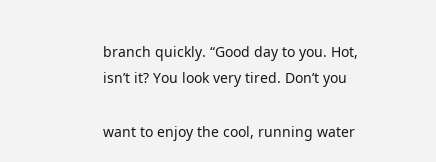branch quickly. “Good day to you. Hot, isn’t it? You look very tired. Don’t you

want to enjoy the cool, running water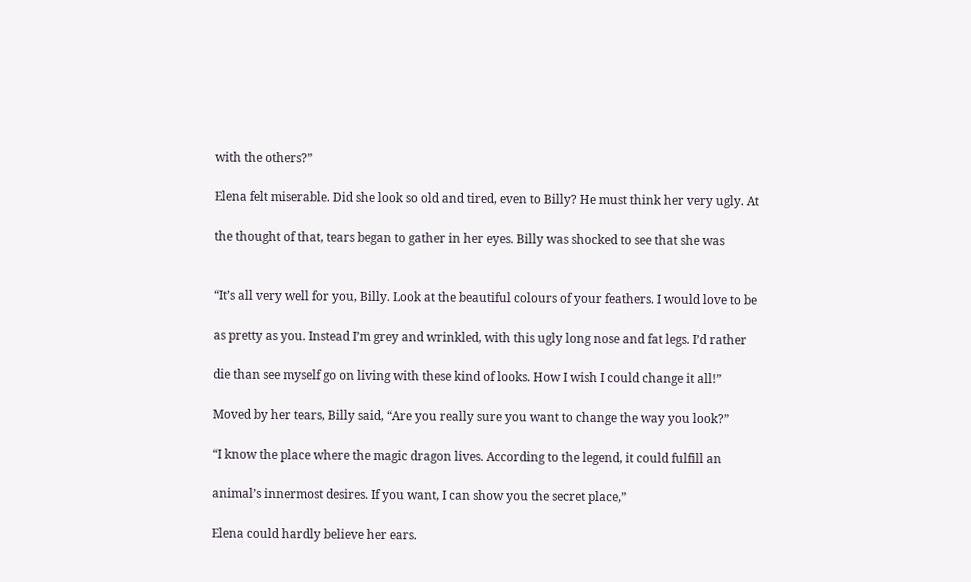with the others?”

Elena felt miserable. Did she look so old and tired, even to Billy? He must think her very ugly. At

the thought of that, tears began to gather in her eyes. Billy was shocked to see that she was


“It’s all very well for you, Billy. Look at the beautiful colours of your feathers. I would love to be

as pretty as you. Instead I’m grey and wrinkled, with this ugly long nose and fat legs. I’d rather

die than see myself go on living with these kind of looks. How I wish I could change it all!”

Moved by her tears, Billy said, “Are you really sure you want to change the way you look?”

“I know the place where the magic dragon lives. According to the legend, it could fulfill an

animal’s innermost desires. If you want, I can show you the secret place,”

Elena could hardly believe her ears.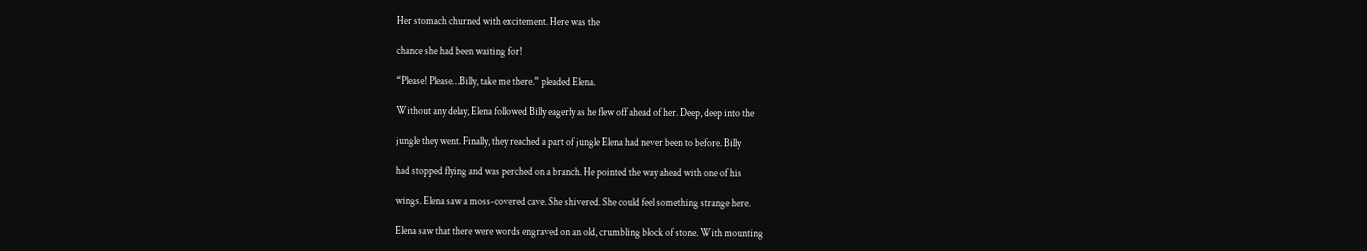Her stomach churned with excitement. Here was the

chance she had been waiting for!

“Please! Please…Billy, take me there.” pleaded Elena.

Without any delay, Elena followed Billy eagerly as he flew off ahead of her. Deep, deep into the

jungle they went. Finally, they reached a part of jungle Elena had never been to before. Billy

had stopped flying and was perched on a branch. He pointed the way ahead with one of his

wings. Elena saw a moss-covered cave. She shivered. She could feel something strange here.

Elena saw that there were words engraved on an old, crumbling block of stone. With mounting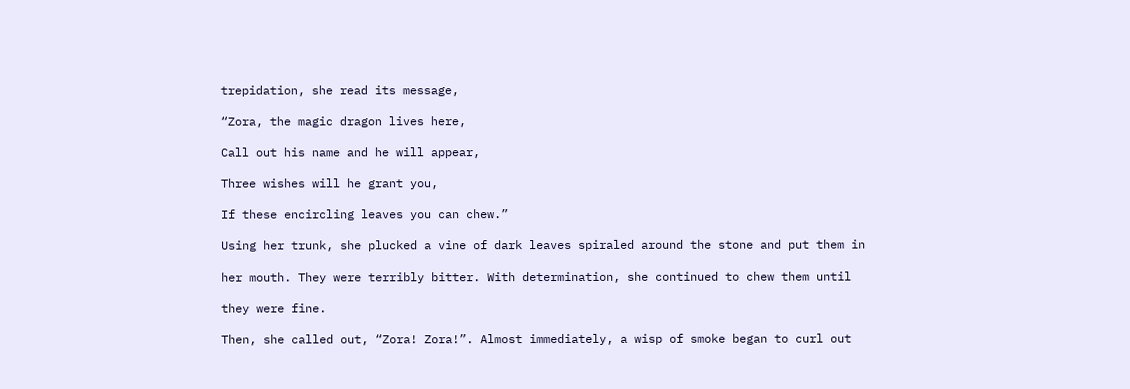trepidation, she read its message,

“Zora, the magic dragon lives here,

Call out his name and he will appear,

Three wishes will he grant you,

If these encircling leaves you can chew.”

Using her trunk, she plucked a vine of dark leaves spiraled around the stone and put them in

her mouth. They were terribly bitter. With determination, she continued to chew them until

they were fine.

Then, she called out, “Zora! Zora!”. Almost immediately, a wisp of smoke began to curl out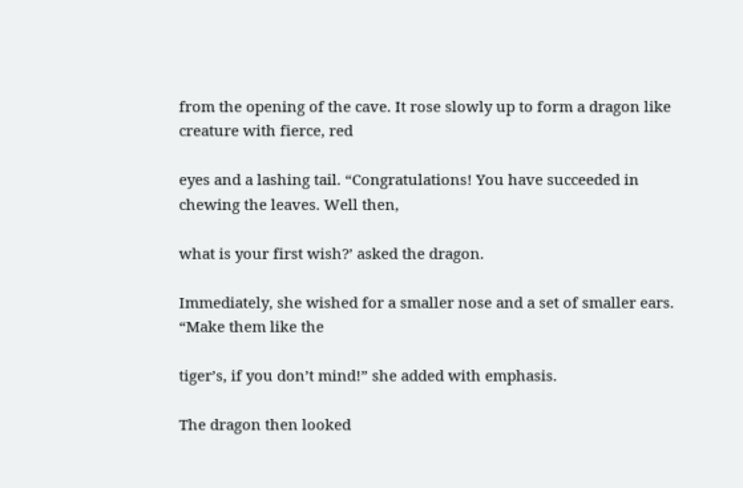from the opening of the cave. It rose slowly up to form a dragon like creature with fierce, red

eyes and a lashing tail. “Congratulations! You have succeeded in chewing the leaves. Well then,

what is your first wish?’ asked the dragon.

Immediately, she wished for a smaller nose and a set of smaller ears. “Make them like the

tiger’s, if you don’t mind!” she added with emphasis.

The dragon then looked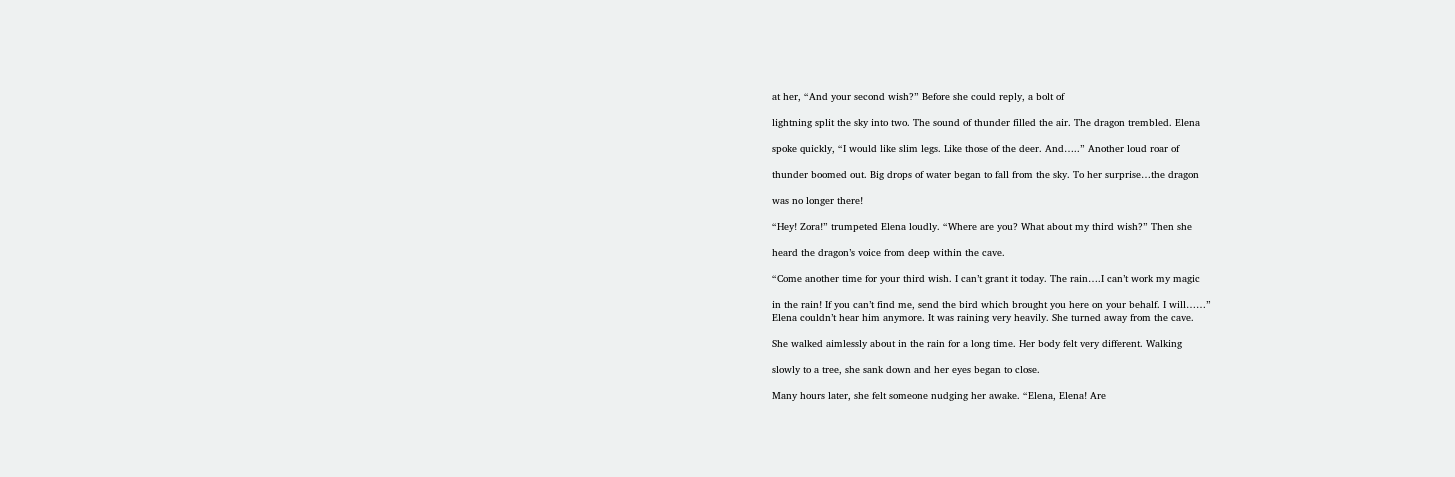at her, “And your second wish?” Before she could reply, a bolt of

lightning split the sky into two. The sound of thunder filled the air. The dragon trembled. Elena

spoke quickly, “I would like slim legs. Like those of the deer. And…..” Another loud roar of

thunder boomed out. Big drops of water began to fall from the sky. To her surprise…the dragon

was no longer there!

“Hey! Zora!” trumpeted Elena loudly. “Where are you? What about my third wish?” Then she

heard the dragon’s voice from deep within the cave.

“Come another time for your third wish. I can’t grant it today. The rain….I can’t work my magic

in the rain! If you can’t find me, send the bird which brought you here on your behalf. I will……”
Elena couldn’t hear him anymore. It was raining very heavily. She turned away from the cave.

She walked aimlessly about in the rain for a long time. Her body felt very different. Walking

slowly to a tree, she sank down and her eyes began to close.

Many hours later, she felt someone nudging her awake. “Elena, Elena! Are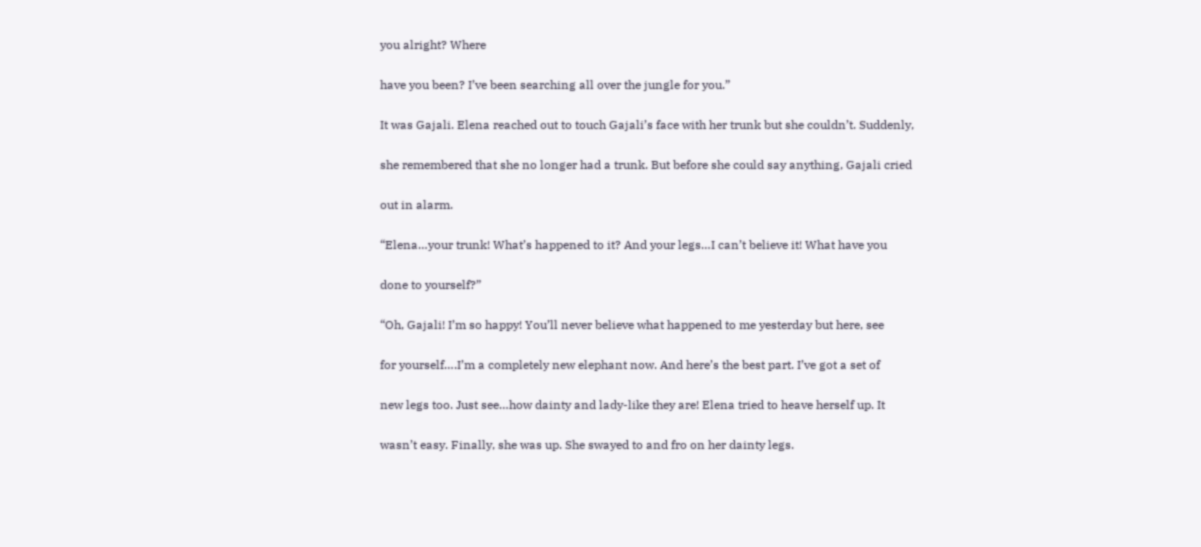you alright? Where

have you been? I’ve been searching all over the jungle for you.”

It was Gajali. Elena reached out to touch Gajali’s face with her trunk but she couldn’t. Suddenly,

she remembered that she no longer had a trunk. But before she could say anything, Gajali cried

out in alarm.

“Elena…your trunk! What’s happened to it? And your legs…I can’t believe it! What have you

done to yourself?”

“Oh, Gajali! I’m so happy! You’ll never believe what happened to me yesterday but here, see

for yourself….I’m a completely new elephant now. And here’s the best part. I’ve got a set of

new legs too. Just see…how dainty and lady-like they are! Elena tried to heave herself up. It

wasn’t easy. Finally, she was up. She swayed to and fro on her dainty legs.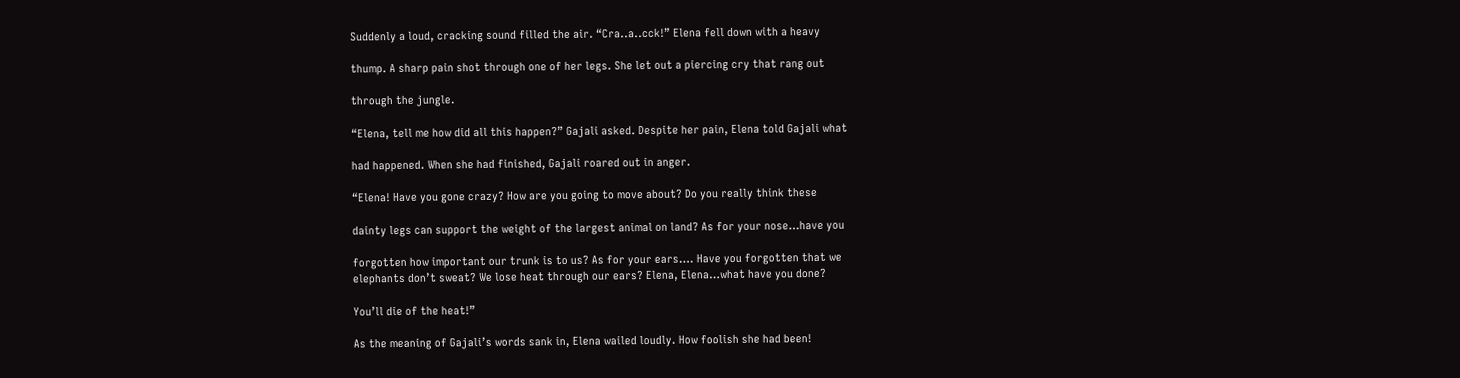Suddenly a loud, cracking sound filled the air. “Cra..a..cck!” Elena fell down with a heavy

thump. A sharp pain shot through one of her legs. She let out a piercing cry that rang out

through the jungle.

“Elena, tell me how did all this happen?” Gajali asked. Despite her pain, Elena told Gajali what

had happened. When she had finished, Gajali roared out in anger.

“Elena! Have you gone crazy? How are you going to move about? Do you really think these

dainty legs can support the weight of the largest animal on land? As for your nose…have you

forgotten how important our trunk is to us? As for your ears…. Have you forgotten that we
elephants don’t sweat? We lose heat through our ears? Elena, Elena…what have you done?

You’ll die of the heat!”

As the meaning of Gajali’s words sank in, Elena wailed loudly. How foolish she had been!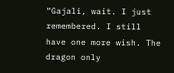“Gajali, wait. I just remembered. I still have one more wish. The dragon only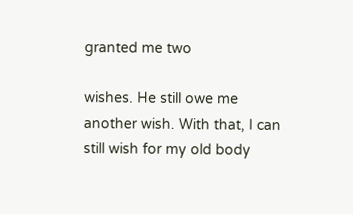granted me two

wishes. He still owe me another wish. With that, I can still wish for my old body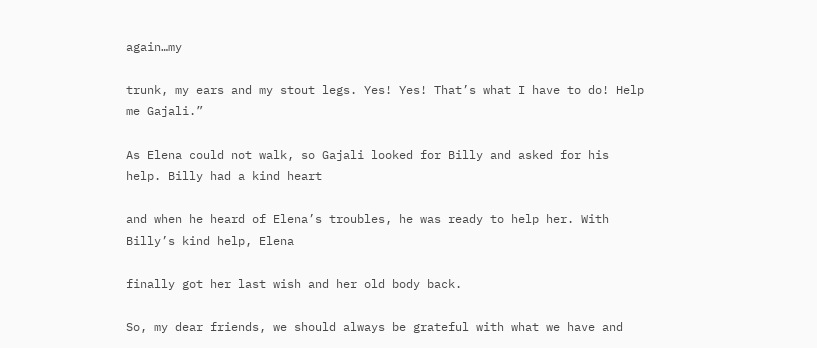again…my

trunk, my ears and my stout legs. Yes! Yes! That’s what I have to do! Help me Gajali.”

As Elena could not walk, so Gajali looked for Billy and asked for his help. Billy had a kind heart

and when he heard of Elena’s troubles, he was ready to help her. With Billy’s kind help, Elena

finally got her last wish and her old body back.

So, my dear friends, we should always be grateful with what we have and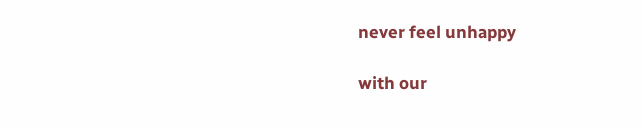never feel unhappy

with our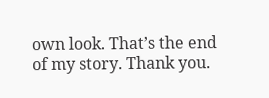own look. That’s the end of my story. Thank you.